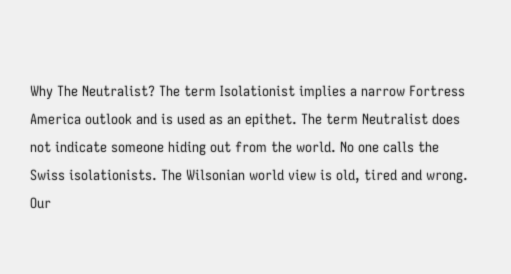Why The Neutralist? The term Isolationist implies a narrow Fortress America outlook and is used as an epithet. The term Neutralist does not indicate someone hiding out from the world. No one calls the Swiss isolationists. The Wilsonian world view is old, tired and wrong. Our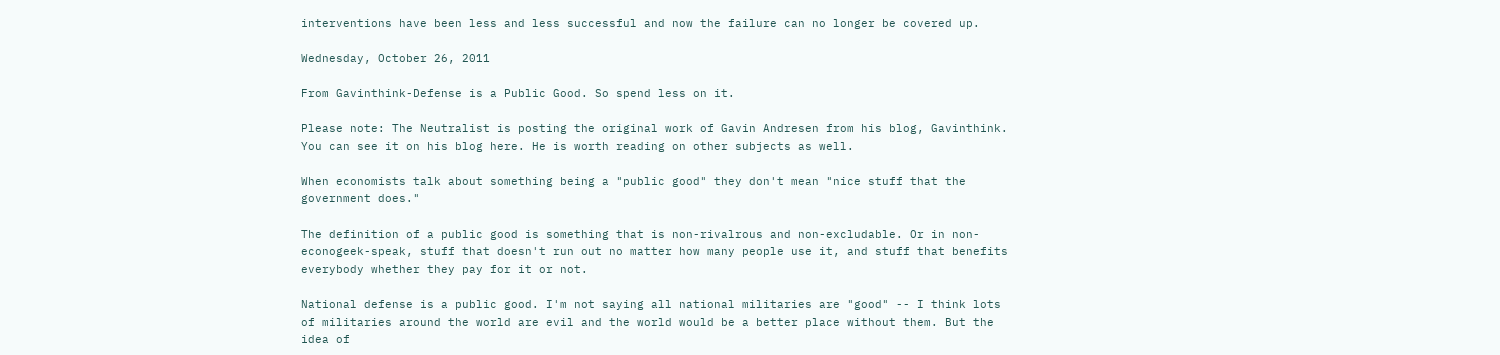interventions have been less and less successful and now the failure can no longer be covered up.

Wednesday, October 26, 2011

From Gavinthink-Defense is a Public Good. So spend less on it.

Please note: The Neutralist is posting the original work of Gavin Andresen from his blog, Gavinthink. You can see it on his blog here. He is worth reading on other subjects as well.

When economists talk about something being a "public good" they don't mean "nice stuff that the government does."

The definition of a public good is something that is non-rivalrous and non-excludable. Or in non-econogeek-speak, stuff that doesn't run out no matter how many people use it, and stuff that benefits everybody whether they pay for it or not.

National defense is a public good. I'm not saying all national militaries are "good" -- I think lots of militaries around the world are evil and the world would be a better place without them. But the idea of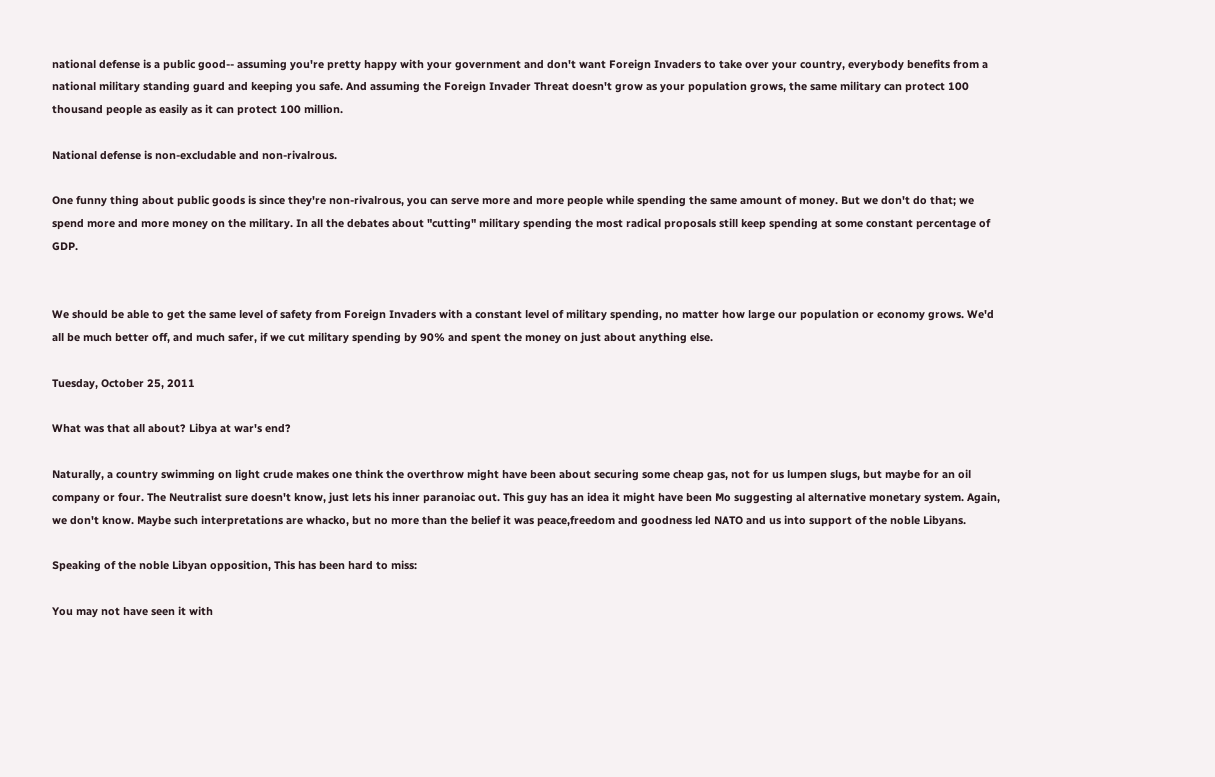national defense is a public good-- assuming you're pretty happy with your government and don't want Foreign Invaders to take over your country, everybody benefits from a national military standing guard and keeping you safe. And assuming the Foreign Invader Threat doesn't grow as your population grows, the same military can protect 100 thousand people as easily as it can protect 100 million.

National defense is non-excludable and non-rivalrous.

One funny thing about public goods is since they're non-rivalrous, you can serve more and more people while spending the same amount of money. But we don't do that; we spend more and more money on the military. In all the debates about "cutting" military spending the most radical proposals still keep spending at some constant percentage of GDP.


We should be able to get the same level of safety from Foreign Invaders with a constant level of military spending, no matter how large our population or economy grows. We'd all be much better off, and much safer, if we cut military spending by 90% and spent the money on just about anything else.

Tuesday, October 25, 2011

What was that all about? Libya at war's end?

Naturally, a country swimming on light crude makes one think the overthrow might have been about securing some cheap gas, not for us lumpen slugs, but maybe for an oil company or four. The Neutralist sure doesn't know, just lets his inner paranoiac out. This guy has an idea it might have been Mo suggesting al alternative monetary system. Again, we don't know. Maybe such interpretations are whacko, but no more than the belief it was peace,freedom and goodness led NATO and us into support of the noble Libyans.

Speaking of the noble Libyan opposition, This has been hard to miss:

You may not have seen it with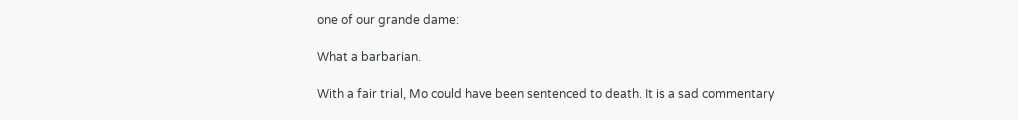one of our grande dame:

What a barbarian.

With a fair trial, Mo could have been sentenced to death. It is a sad commentary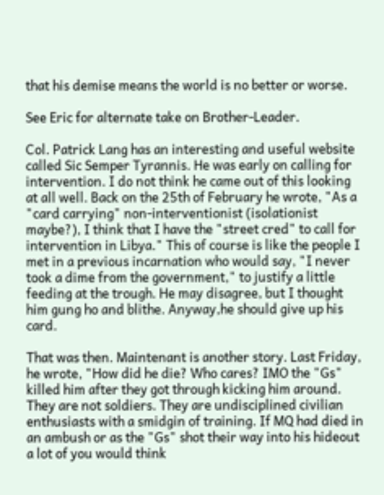that his demise means the world is no better or worse.

See Eric for alternate take on Brother-Leader.

Col. Patrick Lang has an interesting and useful website called Sic Semper Tyrannis. He was early on calling for intervention. I do not think he came out of this looking at all well. Back on the 25th of February he wrote, "As a "card carrying" non-interventionist (isolationist maybe?), I think that I have the "street cred" to call for intervention in Libya." This of course is like the people I met in a previous incarnation who would say, "I never took a dime from the government," to justify a little feeding at the trough. He may disagree, but I thought him gung ho and blithe. Anyway,he should give up his card.

That was then. Maintenant is another story. Last Friday, he wrote, "How did he die? Who cares? IMO the "Gs" killed him after they got through kicking him around. They are not soldiers. They are undisciplined civilian enthusiasts with a smidgin of training. If MQ had died in an ambush or as the "Gs" shot their way into his hideout a lot of you would think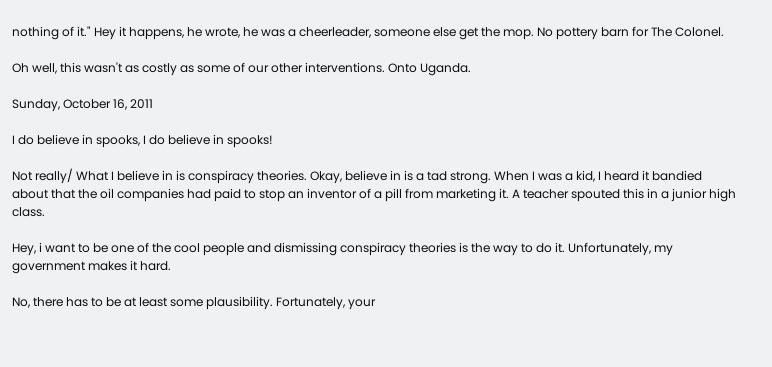nothing of it." Hey it happens, he wrote, he was a cheerleader, someone else get the mop. No pottery barn for The Colonel.

Oh well, this wasn't as costly as some of our other interventions. Onto Uganda.

Sunday, October 16, 2011

I do believe in spooks, I do believe in spooks!

Not really/ What I believe in is conspiracy theories. Okay, believe in is a tad strong. When I was a kid, I heard it bandied about that the oil companies had paid to stop an inventor of a pill from marketing it. A teacher spouted this in a junior high class.

Hey, i want to be one of the cool people and dismissing conspiracy theories is the way to do it. Unfortunately, my government makes it hard.

No, there has to be at least some plausibility. Fortunately, your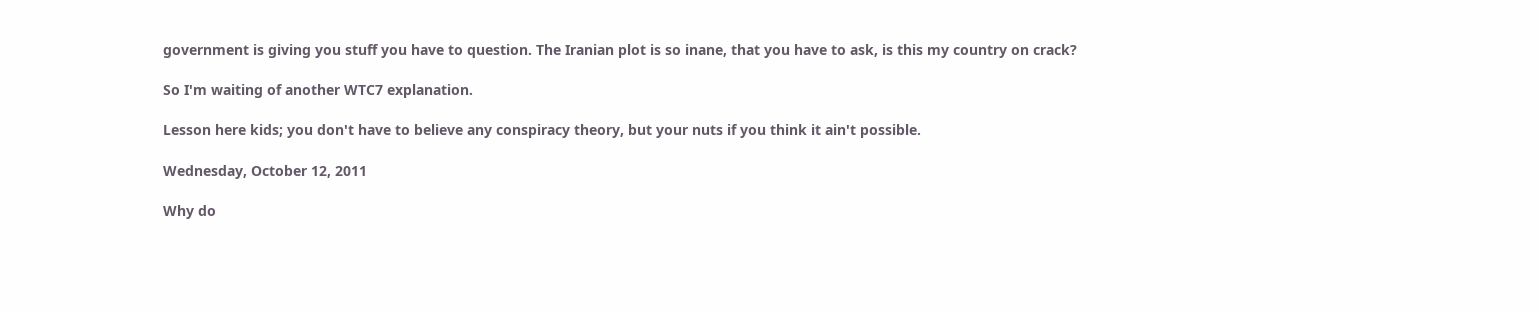government is giving you stuff you have to question. The Iranian plot is so inane, that you have to ask, is this my country on crack?

So I'm waiting of another WTC7 explanation.

Lesson here kids; you don't have to believe any conspiracy theory, but your nuts if you think it ain't possible.

Wednesday, October 12, 2011

Why do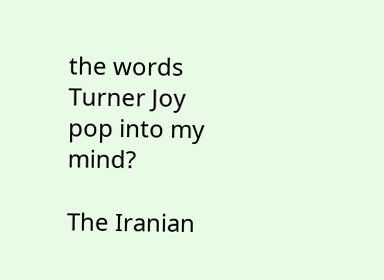the words Turner Joy pop into my mind?

The Iranian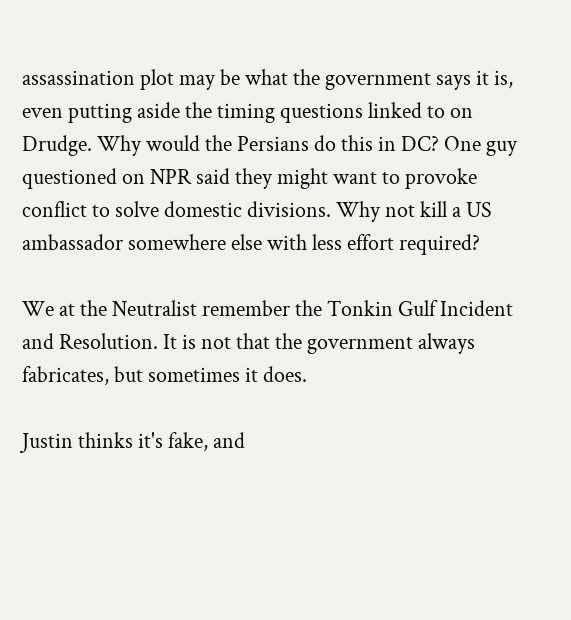assassination plot may be what the government says it is, even putting aside the timing questions linked to on Drudge. Why would the Persians do this in DC? One guy questioned on NPR said they might want to provoke conflict to solve domestic divisions. Why not kill a US ambassador somewhere else with less effort required?

We at the Neutralist remember the Tonkin Gulf Incident and Resolution. It is not that the government always fabricates, but sometimes it does.

Justin thinks it's fake, and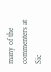many of the commenters at Sic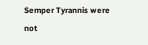Semper Tyrannis were not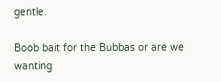gentle.

Boob bait for the Bubbas or are we wanting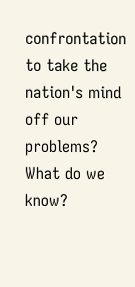confrontation to take the nation's mind off our problems? What do we know?